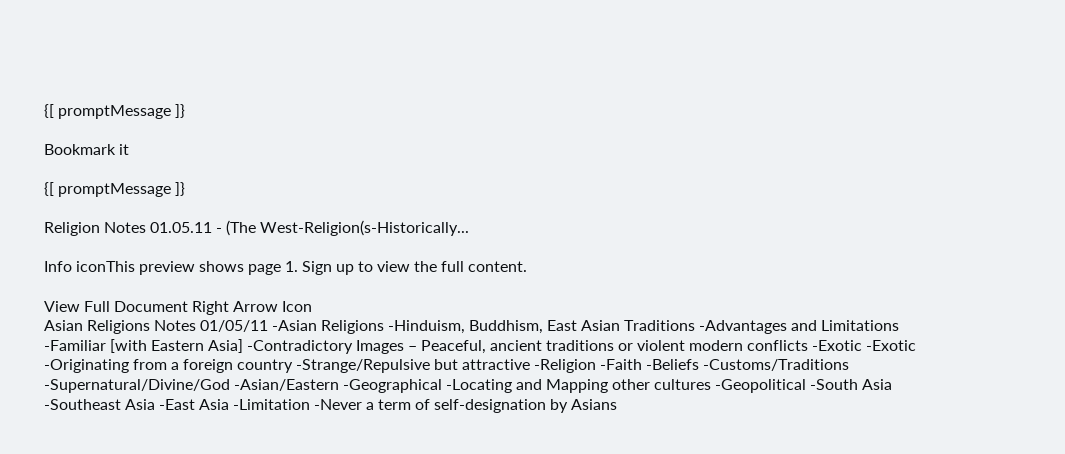{[ promptMessage ]}

Bookmark it

{[ promptMessage ]}

Religion Notes 01.05.11 - (The West-Religion(s-Historically...

Info iconThis preview shows page 1. Sign up to view the full content.

View Full Document Right Arrow Icon
Asian Religions Notes 01/05/11 -Asian Religions -Hinduism, Buddhism, East Asian Traditions -Advantages and Limitations -Familiar [with Eastern Asia] -Contradictory Images – Peaceful, ancient traditions or violent modern conflicts -Exotic -Exotic -Originating from a foreign country -Strange/Repulsive but attractive -Religion -Faith -Beliefs -Customs/Traditions -Supernatural/Divine/God -Asian/Eastern -Geographical -Locating and Mapping other cultures -Geopolitical -South Asia -Southeast Asia -East Asia -Limitation -Never a term of self-designation by Asians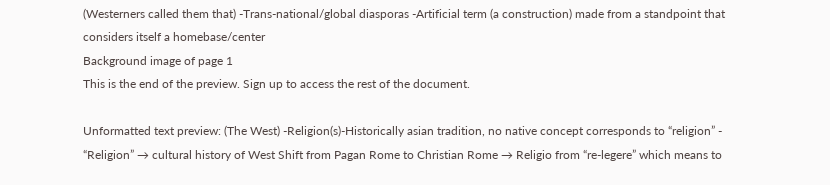(Westerners called them that) -Trans-national/global diasporas -Artificial term (a construction) made from a standpoint that considers itself a homebase/center
Background image of page 1
This is the end of the preview. Sign up to access the rest of the document.

Unformatted text preview: (The West) -Religion(s)-Historically asian tradition, no native concept corresponds to “religion” - “Religion” → cultural history of West Shift from Pagan Rome to Christian Rome → Religio from “re-legere” which means to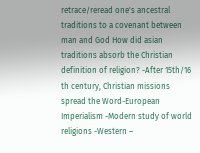retrace/reread one's ancestral traditions to a covenant between man and God How did asian traditions absorb the Christian definition of religion? -After 15th/16 th century, Christian missions spread the Word-European Imperialism -Modern study of world religions -Western –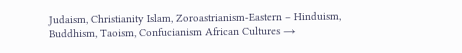Judaism, Christianity Islam, Zoroastrianism-Eastern – Hinduism, Buddhism, Taoism, Confucianism African Cultures →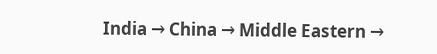India → China → Middle Eastern →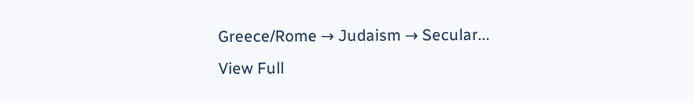Greece/Rome → Judaism → Secular...
View Full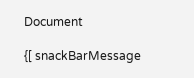Document

{[ snackBarMessage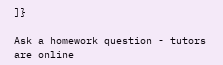]}

Ask a homework question - tutors are online